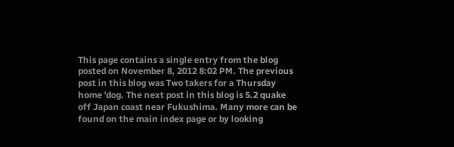This page contains a single entry from the blog posted on November 8, 2012 8:02 PM. The previous post in this blog was Two takers for a Thursday home 'dog. The next post in this blog is 5.2 quake off Japan coast near Fukushima. Many more can be found on the main index page or by looking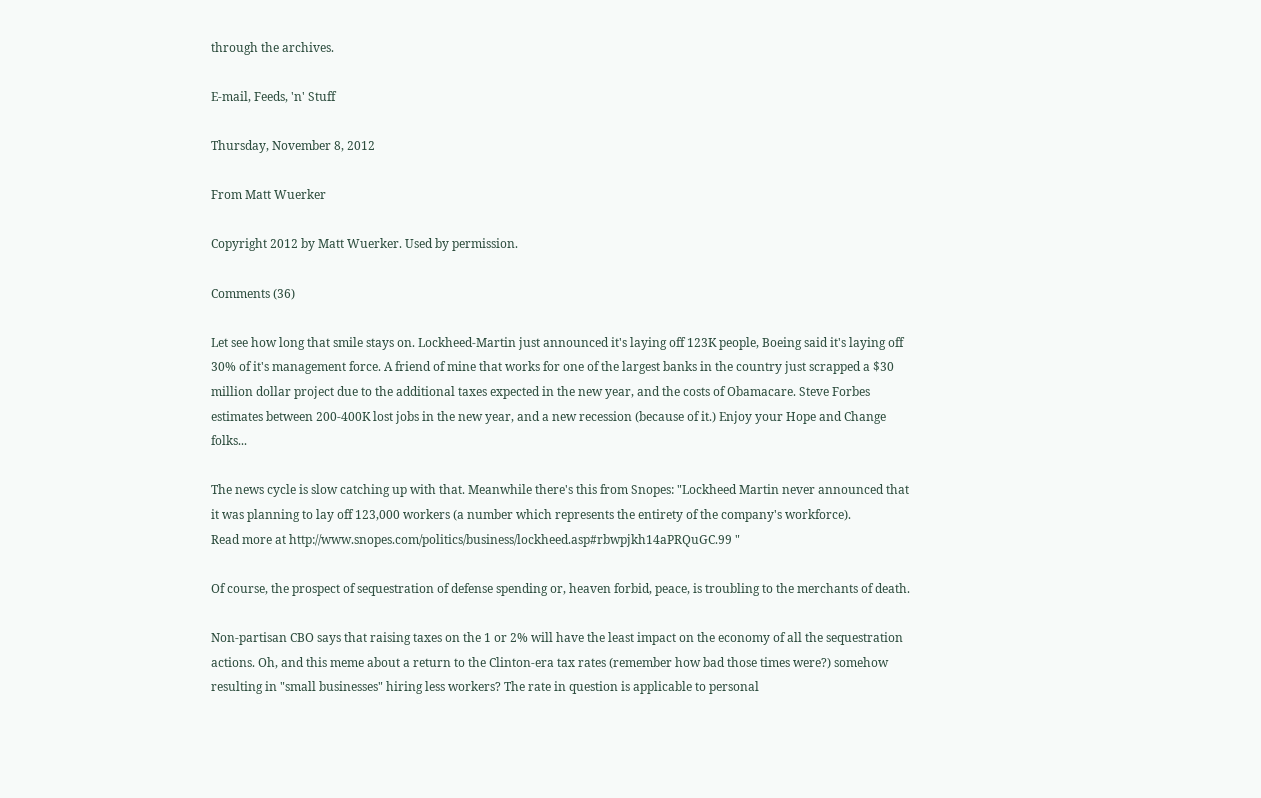through the archives.

E-mail, Feeds, 'n' Stuff

Thursday, November 8, 2012

From Matt Wuerker

Copyright 2012 by Matt Wuerker. Used by permission.

Comments (36)

Let see how long that smile stays on. Lockheed-Martin just announced it's laying off 123K people, Boeing said it's laying off 30% of it's management force. A friend of mine that works for one of the largest banks in the country just scrapped a $30 million dollar project due to the additional taxes expected in the new year, and the costs of Obamacare. Steve Forbes estimates between 200-400K lost jobs in the new year, and a new recession (because of it.) Enjoy your Hope and Change folks...

The news cycle is slow catching up with that. Meanwhile there's this from Snopes: "Lockheed Martin never announced that it was planning to lay off 123,000 workers (a number which represents the entirety of the company's workforce).
Read more at http://www.snopes.com/politics/business/lockheed.asp#rbwpjkh14aPRQuGC.99 "

Of course, the prospect of sequestration of defense spending or, heaven forbid, peace, is troubling to the merchants of death.

Non-partisan CBO says that raising taxes on the 1 or 2% will have the least impact on the economy of all the sequestration actions. Oh, and this meme about a return to the Clinton-era tax rates (remember how bad those times were?) somehow resulting in "small businesses" hiring less workers? The rate in question is applicable to personal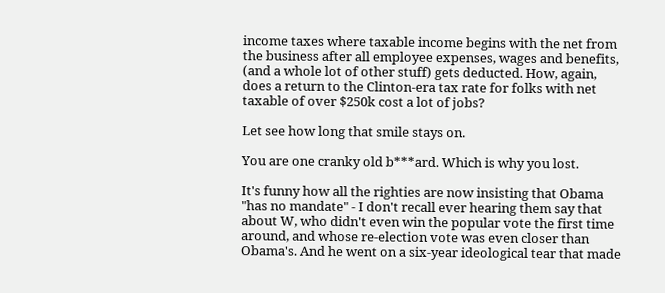income taxes where taxable income begins with the net from the business after all employee expenses, wages and benefits, (and a whole lot of other stuff) gets deducted. How, again, does a return to the Clinton-era tax rate for folks with net taxable of over $250k cost a lot of jobs?

Let see how long that smile stays on.

You are one cranky old b***ard. Which is why you lost.

It's funny how all the righties are now insisting that Obama "has no mandate" - I don't recall ever hearing them say that about W, who didn't even win the popular vote the first time around, and whose re-election vote was even closer than Obama's. And he went on a six-year ideological tear that made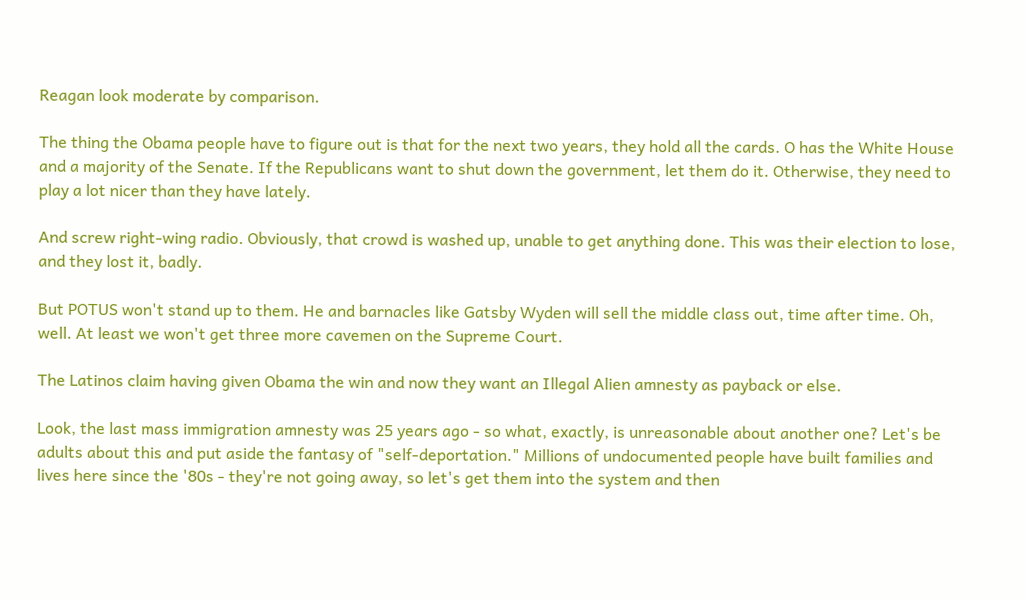Reagan look moderate by comparison.

The thing the Obama people have to figure out is that for the next two years, they hold all the cards. O has the White House and a majority of the Senate. If the Republicans want to shut down the government, let them do it. Otherwise, they need to play a lot nicer than they have lately.

And screw right-wing radio. Obviously, that crowd is washed up, unable to get anything done. This was their election to lose, and they lost it, badly.

But POTUS won't stand up to them. He and barnacles like Gatsby Wyden will sell the middle class out, time after time. Oh, well. At least we won't get three more cavemen on the Supreme Court.

The Latinos claim having given Obama the win and now they want an Illegal Alien amnesty as payback or else.

Look, the last mass immigration amnesty was 25 years ago - so what, exactly, is unreasonable about another one? Let's be adults about this and put aside the fantasy of "self-deportation." Millions of undocumented people have built families and lives here since the '80s - they're not going away, so let's get them into the system and then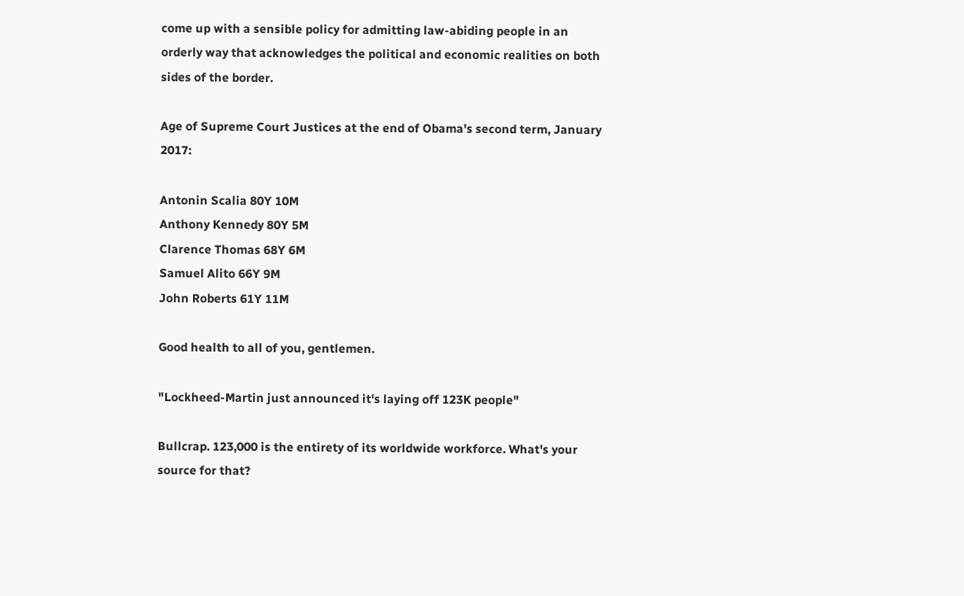come up with a sensible policy for admitting law-abiding people in an orderly way that acknowledges the political and economic realities on both sides of the border.

Age of Supreme Court Justices at the end of Obama's second term, January 2017:

Antonin Scalia 80Y 10M
Anthony Kennedy 80Y 5M
Clarence Thomas 68Y 6M
Samuel Alito 66Y 9M
John Roberts 61Y 11M

Good health to all of you, gentlemen.

"Lockheed-Martin just announced it's laying off 123K people"

Bullcrap. 123,000 is the entirety of its worldwide workforce. What's your source for that?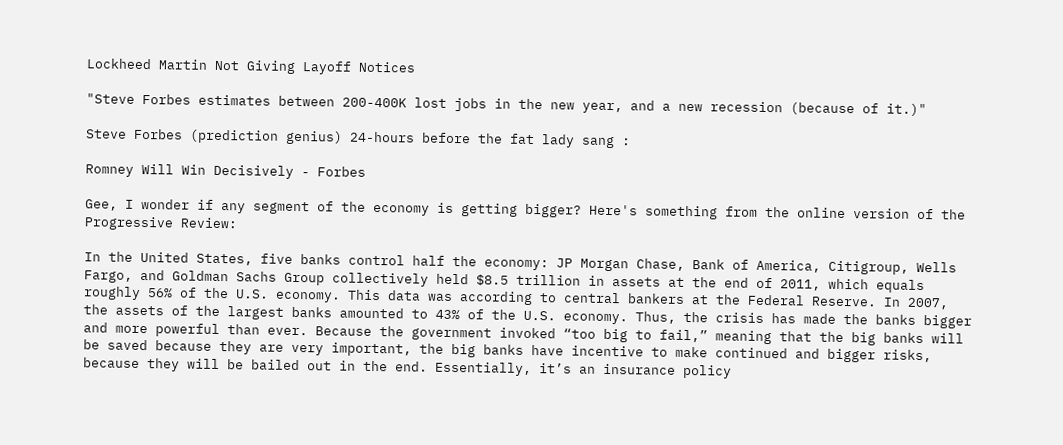Lockheed Martin Not Giving Layoff Notices

"Steve Forbes estimates between 200-400K lost jobs in the new year, and a new recession (because of it.)"

Steve Forbes (prediction genius) 24-hours before the fat lady sang :

Romney Will Win Decisively - Forbes

Gee, I wonder if any segment of the economy is getting bigger? Here's something from the online version of the Progressive Review:

In the United States, five banks control half the economy: JP Morgan Chase, Bank of America, Citigroup, Wells Fargo, and Goldman Sachs Group collectively held $8.5 trillion in assets at the end of 2011, which equals roughly 56% of the U.S. economy. This data was according to central bankers at the Federal Reserve. In 2007, the assets of the largest banks amounted to 43% of the U.S. economy. Thus, the crisis has made the banks bigger and more powerful than ever. Because the government invoked “too big to fail,” meaning that the big banks will be saved because they are very important, the big banks have incentive to make continued and bigger risks, because they will be bailed out in the end. Essentially, it’s an insurance policy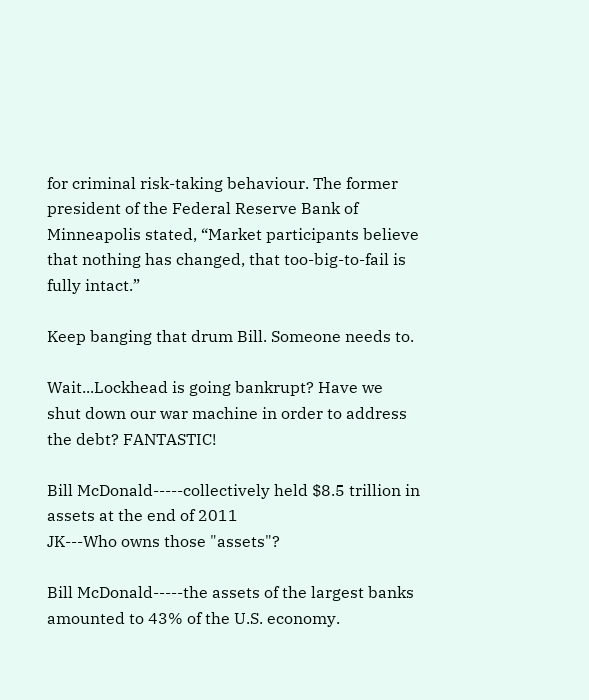for criminal risk-taking behaviour. The former president of the Federal Reserve Bank of Minneapolis stated, “Market participants believe that nothing has changed, that too-big-to-fail is fully intact.”

Keep banging that drum Bill. Someone needs to.

Wait...Lockhead is going bankrupt? Have we shut down our war machine in order to address the debt? FANTASTIC!

Bill McDonald-----collectively held $8.5 trillion in assets at the end of 2011
JK---Who owns those "assets"?

Bill McDonald-----the assets of the largest banks amounted to 43% of the U.S. economy.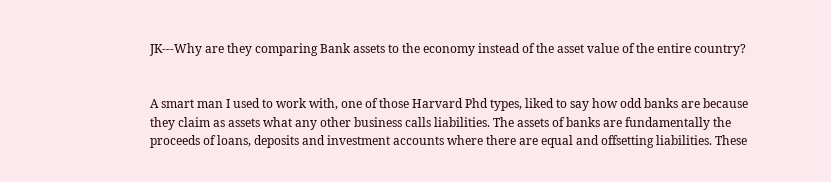JK---Why are they comparing Bank assets to the economy instead of the asset value of the entire country?


A smart man I used to work with, one of those Harvard Phd types, liked to say how odd banks are because they claim as assets what any other business calls liabilities. The assets of banks are fundamentally the proceeds of loans, deposits and investment accounts where there are equal and offsetting liabilities. These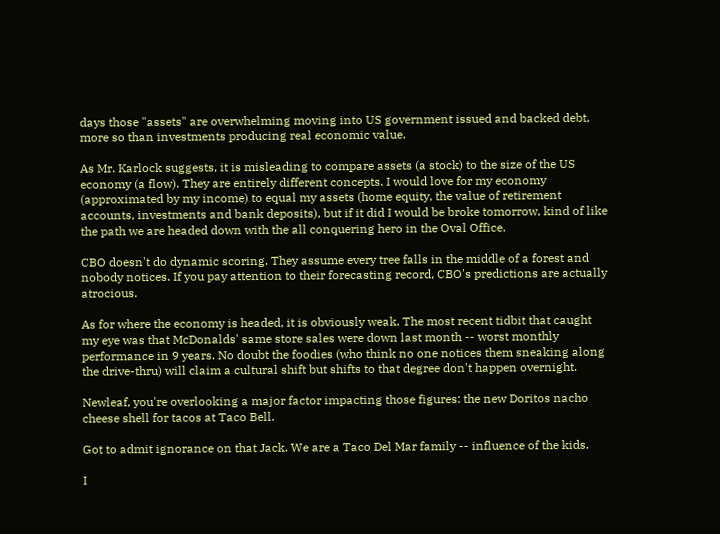days those "assets" are overwhelming moving into US government issued and backed debt, more so than investments producing real economic value.

As Mr. Karlock suggests, it is misleading to compare assets (a stock) to the size of the US economy (a flow). They are entirely different concepts. I would love for my economy (approximated by my income) to equal my assets (home equity, the value of retirement accounts, investments and bank deposits), but if it did I would be broke tomorrow, kind of like the path we are headed down with the all conquering hero in the Oval Office.

CBO doesn't do dynamic scoring. They assume every tree falls in the middle of a forest and nobody notices. If you pay attention to their forecasting record, CBO's predictions are actually atrocious.

As for where the economy is headed, it is obviously weak. The most recent tidbit that caught my eye was that McDonalds' same store sales were down last month -- worst monthly performance in 9 years. No doubt the foodies (who think no one notices them sneaking along the drive-thru) will claim a cultural shift but shifts to that degree don't happen overnight.

Newleaf, you're overlooking a major factor impacting those figures: the new Doritos nacho cheese shell for tacos at Taco Bell.

Got to admit ignorance on that Jack. We are a Taco Del Mar family -- influence of the kids.

I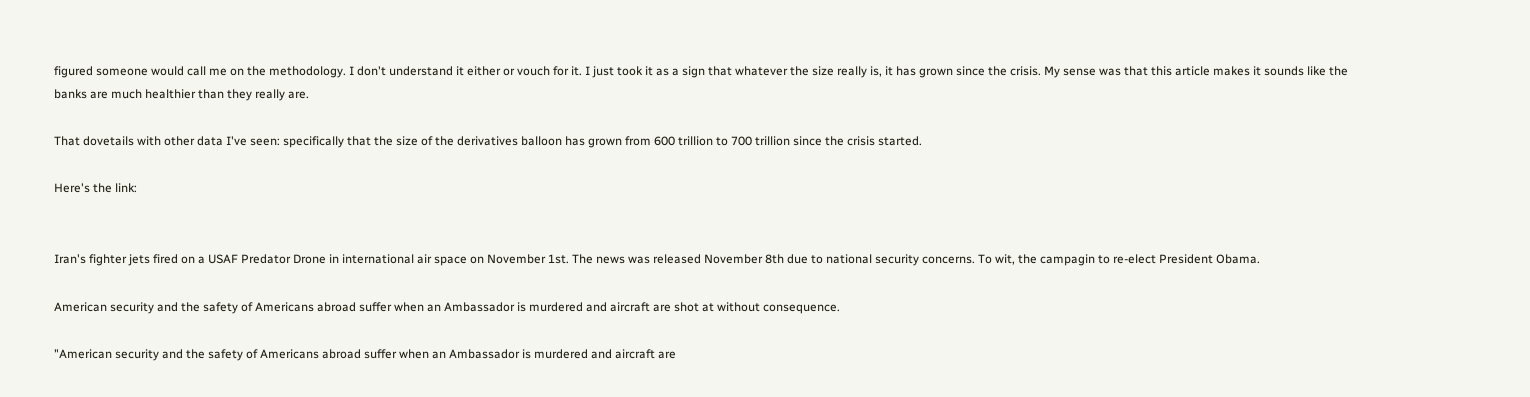figured someone would call me on the methodology. I don't understand it either or vouch for it. I just took it as a sign that whatever the size really is, it has grown since the crisis. My sense was that this article makes it sounds like the banks are much healthier than they really are.

That dovetails with other data I've seen: specifically that the size of the derivatives balloon has grown from 600 trillion to 700 trillion since the crisis started.

Here's the link:


Iran's fighter jets fired on a USAF Predator Drone in international air space on November 1st. The news was released November 8th due to national security concerns. To wit, the campagin to re-elect President Obama.

American security and the safety of Americans abroad suffer when an Ambassador is murdered and aircraft are shot at without consequence.

"American security and the safety of Americans abroad suffer when an Ambassador is murdered and aircraft are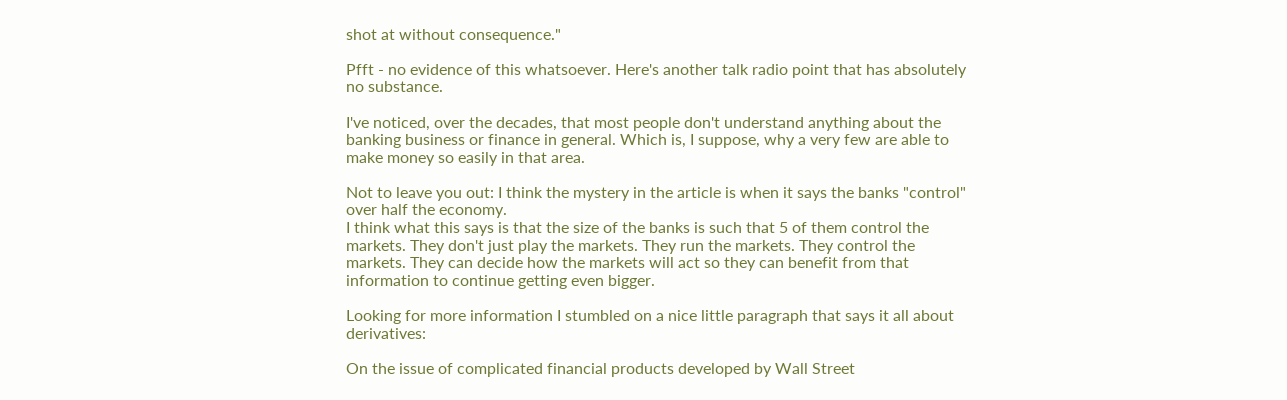shot at without consequence."

Pfft - no evidence of this whatsoever. Here's another talk radio point that has absolutely no substance.

I've noticed, over the decades, that most people don't understand anything about the banking business or finance in general. Which is, I suppose, why a very few are able to make money so easily in that area.

Not to leave you out: I think the mystery in the article is when it says the banks "control" over half the economy.
I think what this says is that the size of the banks is such that 5 of them control the markets. They don't just play the markets. They run the markets. They control the markets. They can decide how the markets will act so they can benefit from that information to continue getting even bigger.

Looking for more information I stumbled on a nice little paragraph that says it all about derivatives:

On the issue of complicated financial products developed by Wall Street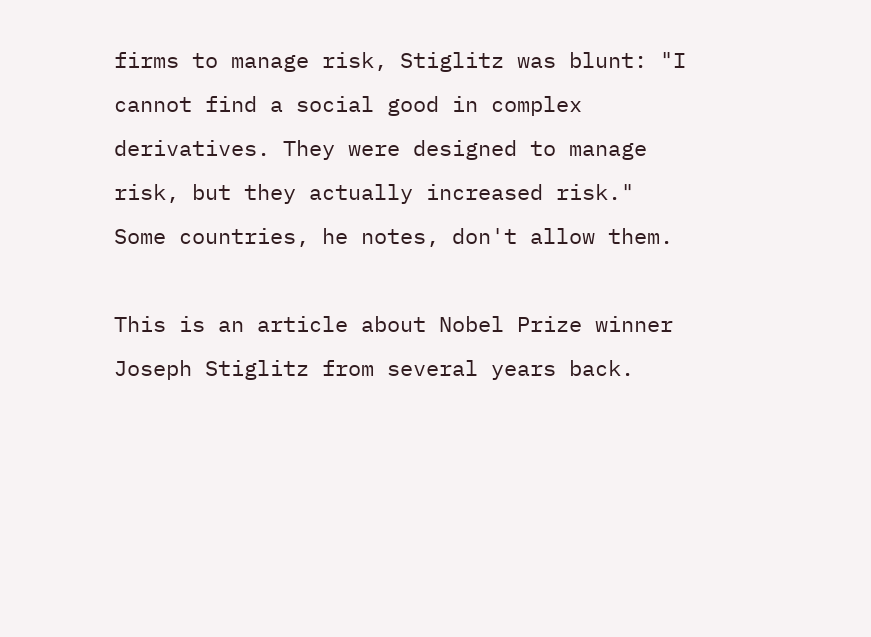firms to manage risk, Stiglitz was blunt: "I cannot find a social good in complex derivatives. They were designed to manage risk, but they actually increased risk." Some countries, he notes, don't allow them.

This is an article about Nobel Prize winner Joseph Stiglitz from several years back.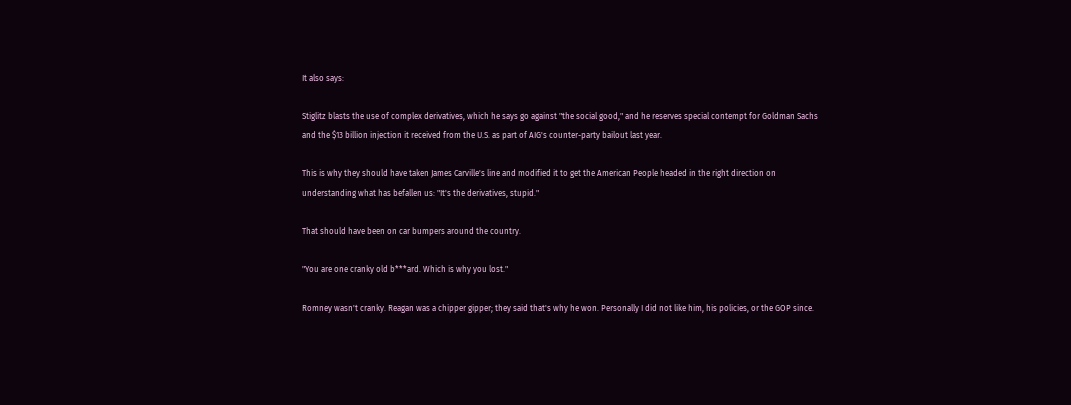It also says:

Stiglitz blasts the use of complex derivatives, which he says go against "the social good," and he reserves special contempt for Goldman Sachs and the $13 billion injection it received from the U.S. as part of AIG's counter-party bailout last year.

This is why they should have taken James Carville's line and modified it to get the American People headed in the right direction on understanding what has befallen us: "It's the derivatives, stupid."

That should have been on car bumpers around the country.

"You are one cranky old b***ard. Which is why you lost."

Romney wasn't cranky. Reagan was a chipper gipper; they said that's why he won. Personally I did not like him, his policies, or the GOP since.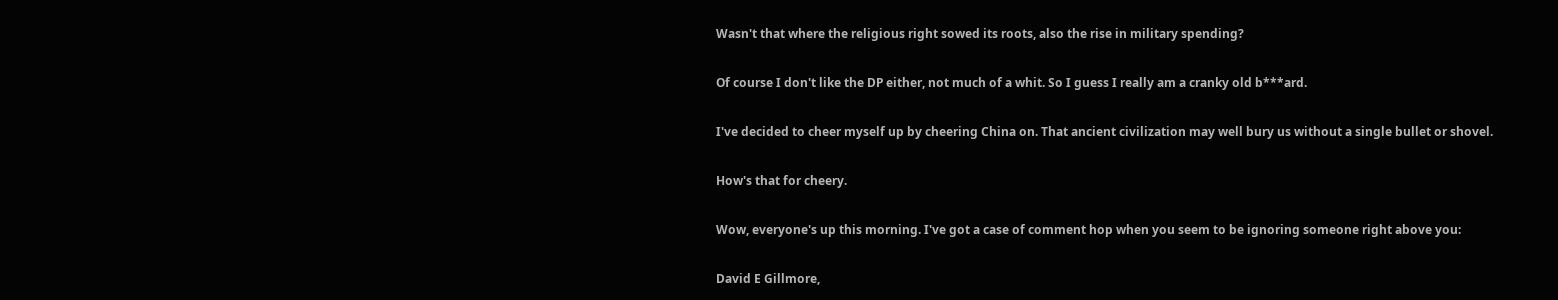Wasn't that where the religious right sowed its roots, also the rise in military spending?

Of course I don't like the DP either, not much of a whit. So I guess I really am a cranky old b***ard.

I've decided to cheer myself up by cheering China on. That ancient civilization may well bury us without a single bullet or shovel.

How's that for cheery.

Wow, everyone's up this morning. I've got a case of comment hop when you seem to be ignoring someone right above you:

David E Gillmore,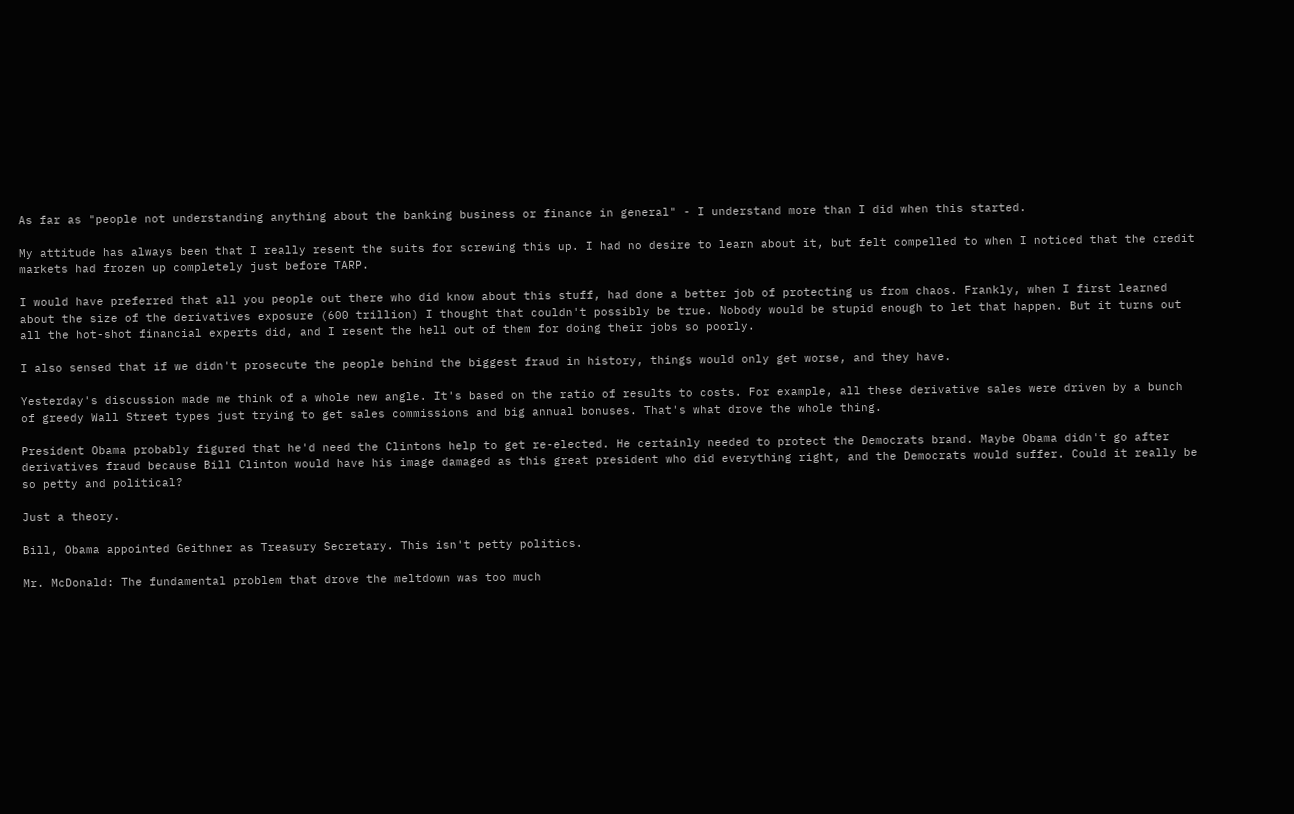As far as "people not understanding anything about the banking business or finance in general" - I understand more than I did when this started.

My attitude has always been that I really resent the suits for screwing this up. I had no desire to learn about it, but felt compelled to when I noticed that the credit markets had frozen up completely just before TARP.

I would have preferred that all you people out there who did know about this stuff, had done a better job of protecting us from chaos. Frankly, when I first learned about the size of the derivatives exposure (600 trillion) I thought that couldn't possibly be true. Nobody would be stupid enough to let that happen. But it turns out all the hot-shot financial experts did, and I resent the hell out of them for doing their jobs so poorly.

I also sensed that if we didn't prosecute the people behind the biggest fraud in history, things would only get worse, and they have.

Yesterday's discussion made me think of a whole new angle. It's based on the ratio of results to costs. For example, all these derivative sales were driven by a bunch of greedy Wall Street types just trying to get sales commissions and big annual bonuses. That's what drove the whole thing.

President Obama probably figured that he'd need the Clintons help to get re-elected. He certainly needed to protect the Democrats brand. Maybe Obama didn't go after derivatives fraud because Bill Clinton would have his image damaged as this great president who did everything right, and the Democrats would suffer. Could it really be so petty and political?

Just a theory.

Bill, Obama appointed Geithner as Treasury Secretary. This isn't petty politics.

Mr. McDonald: The fundamental problem that drove the meltdown was too much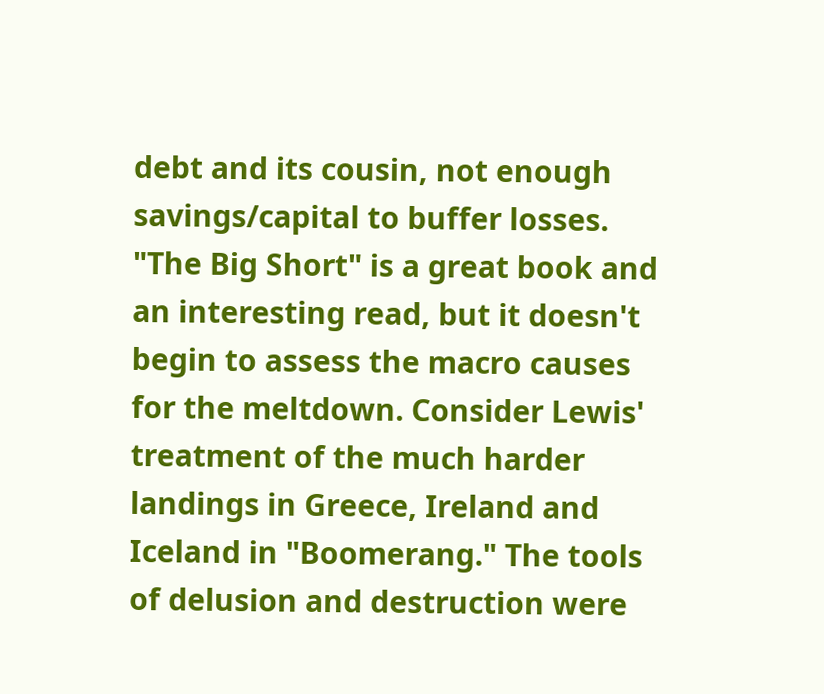debt and its cousin, not enough savings/capital to buffer losses. "The Big Short" is a great book and an interesting read, but it doesn't begin to assess the macro causes for the meltdown. Consider Lewis' treatment of the much harder landings in Greece, Ireland and Iceland in "Boomerang." The tools of delusion and destruction were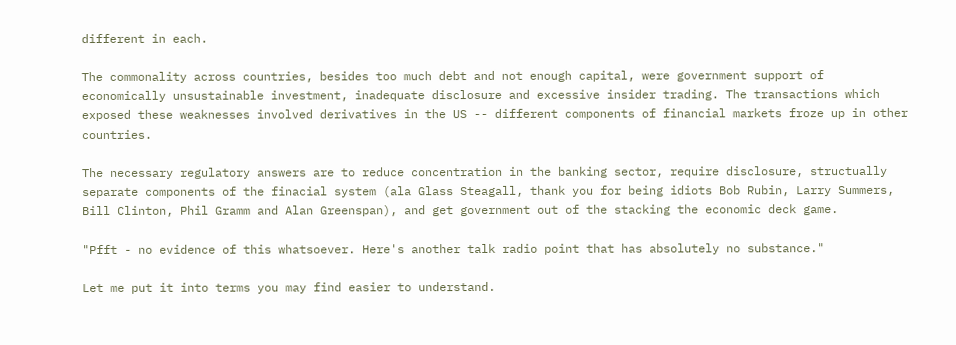different in each.

The commonality across countries, besides too much debt and not enough capital, were government support of economically unsustainable investment, inadequate disclosure and excessive insider trading. The transactions which exposed these weaknesses involved derivatives in the US -- different components of financial markets froze up in other countries.

The necessary regulatory answers are to reduce concentration in the banking sector, require disclosure, structually separate components of the finacial system (ala Glass Steagall, thank you for being idiots Bob Rubin, Larry Summers, Bill Clinton, Phil Gramm and Alan Greenspan), and get government out of the stacking the economic deck game.

"Pfft - no evidence of this whatsoever. Here's another talk radio point that has absolutely no substance."

Let me put it into terms you may find easier to understand.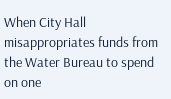When City Hall misappropriates funds from the Water Bureau to spend on one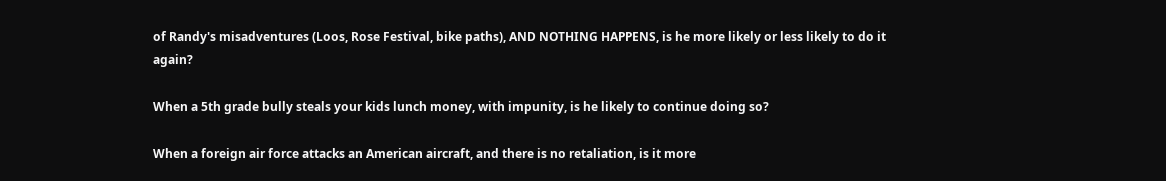of Randy's misadventures (Loos, Rose Festival, bike paths), AND NOTHING HAPPENS, is he more likely or less likely to do it again?

When a 5th grade bully steals your kids lunch money, with impunity, is he likely to continue doing so?

When a foreign air force attacks an American aircraft, and there is no retaliation, is it more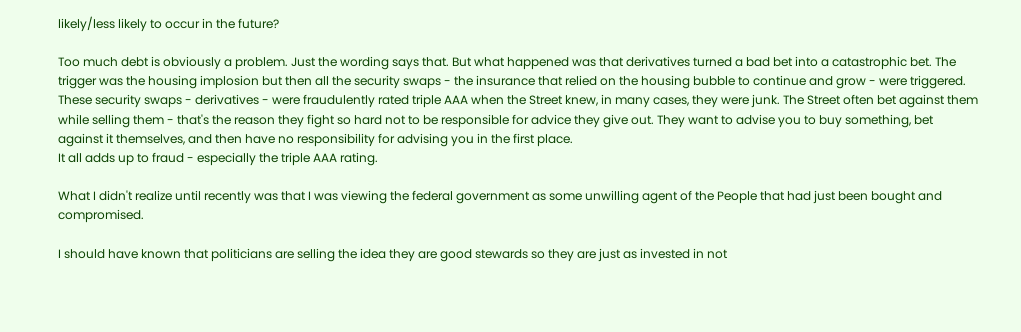likely/less likely to occur in the future?

Too much debt is obviously a problem. Just the wording says that. But what happened was that derivatives turned a bad bet into a catastrophic bet. The trigger was the housing implosion but then all the security swaps - the insurance that relied on the housing bubble to continue and grow - were triggered.
These security swaps - derivatives - were fraudulently rated triple AAA when the Street knew, in many cases, they were junk. The Street often bet against them while selling them - that's the reason they fight so hard not to be responsible for advice they give out. They want to advise you to buy something, bet against it themselves, and then have no responsibility for advising you in the first place.
It all adds up to fraud - especially the triple AAA rating.

What I didn't realize until recently was that I was viewing the federal government as some unwilling agent of the People that had just been bought and compromised.

I should have known that politicians are selling the idea they are good stewards so they are just as invested in not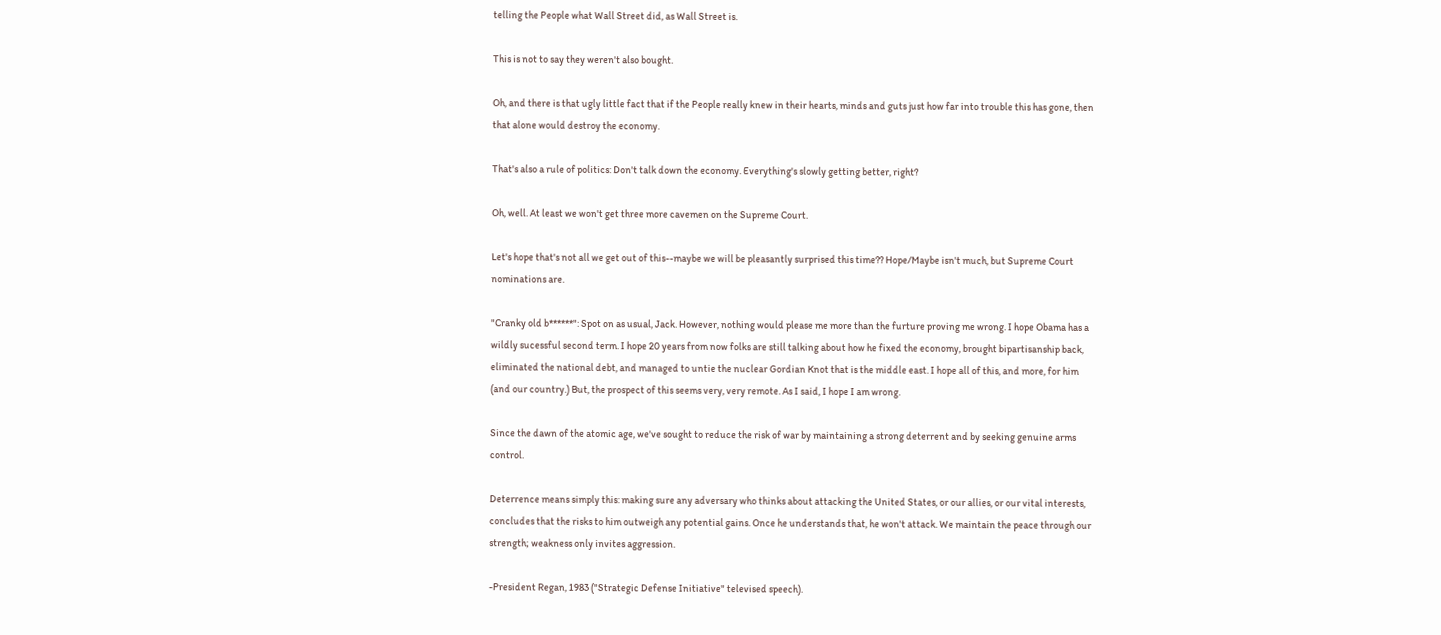telling the People what Wall Street did, as Wall Street is.

This is not to say they weren't also bought.

Oh, and there is that ugly little fact that if the People really knew in their hearts, minds and guts just how far into trouble this has gone, then that alone would destroy the economy.

That's also a rule of politics: Don't talk down the economy. Everything's slowly getting better, right?

Oh, well. At least we won't get three more cavemen on the Supreme Court.

Let's hope that's not all we get out of this--maybe we will be pleasantly surprised this time?? Hope/Maybe isn't much, but Supreme Court nominations are.

"Cranky old b******": Spot on as usual, Jack. However, nothing would please me more than the furture proving me wrong. I hope Obama has a wildly sucessful second term. I hope 20 years from now folks are still talking about how he fixed the economy, brought bipartisanship back, eliminated the national debt, and managed to untie the nuclear Gordian Knot that is the middle east. I hope all of this, and more, for him (and our country.) But, the prospect of this seems very, very remote. As I said, I hope I am wrong.

Since the dawn of the atomic age, we've sought to reduce the risk of war by maintaining a strong deterrent and by seeking genuine arms control.

Deterrence means simply this: making sure any adversary who thinks about attacking the United States, or our allies, or our vital interests, concludes that the risks to him outweigh any potential gains. Once he understands that, he won't attack. We maintain the peace through our strength; weakness only invites aggression.

-President Regan, 1983 ("Strategic Defense Initiative" televised speech).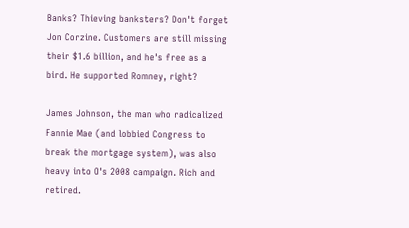Banks? Thieving banksters? Don't forget Jon Corzine. Customers are still missing their $1.6 billion, and he's free as a bird. He supported Romney, right?

James Johnson, the man who radicalized Fannie Mae (and lobbied Congress to break the mortgage system), was also heavy into O's 2008 campaign. Rich and retired.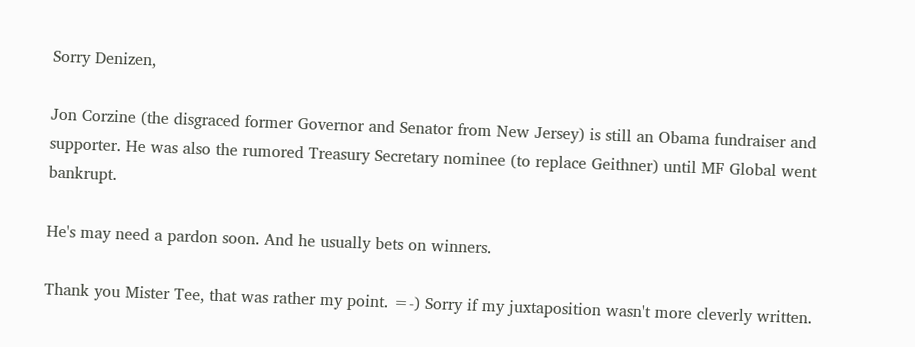Sorry Denizen,

Jon Corzine (the disgraced former Governor and Senator from New Jersey) is still an Obama fundraiser and supporter. He was also the rumored Treasury Secretary nominee (to replace Geithner) until MF Global went bankrupt.

He's may need a pardon soon. And he usually bets on winners.

Thank you Mister Tee, that was rather my point. =-) Sorry if my juxtaposition wasn't more cleverly written.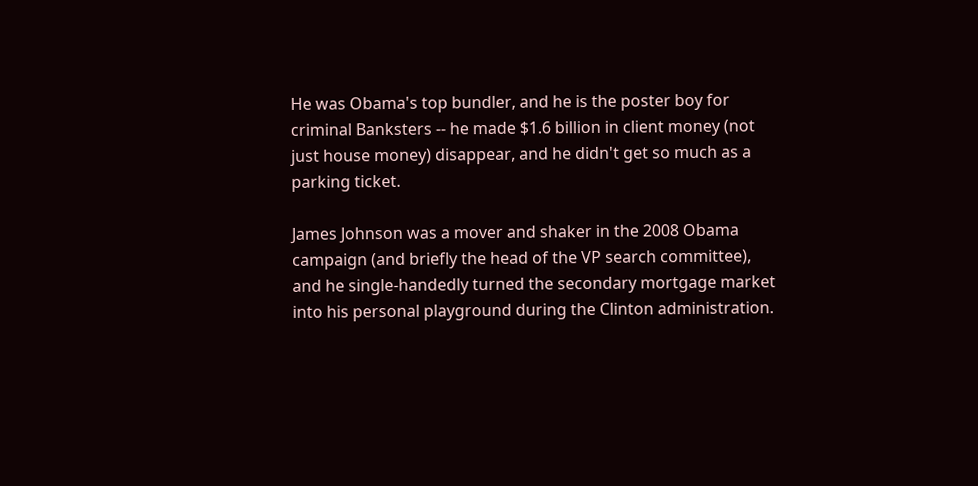He was Obama's top bundler, and he is the poster boy for criminal Banksters -- he made $1.6 billion in client money (not just house money) disappear, and he didn't get so much as a parking ticket.

James Johnson was a mover and shaker in the 2008 Obama campaign (and briefly the head of the VP search committee), and he single-handedly turned the secondary mortgage market into his personal playground during the Clinton administration.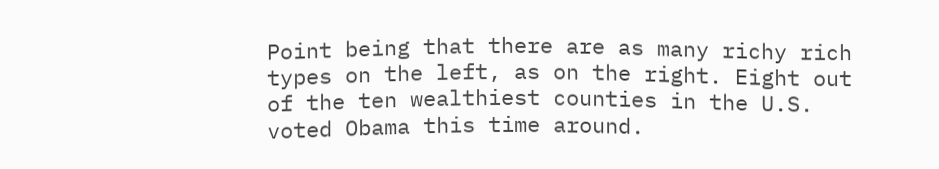Point being that there are as many richy rich types on the left, as on the right. Eight out of the ten wealthiest counties in the U.S. voted Obama this time around.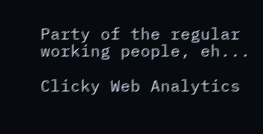Party of the regular working people, eh...

Clicky Web Analytics